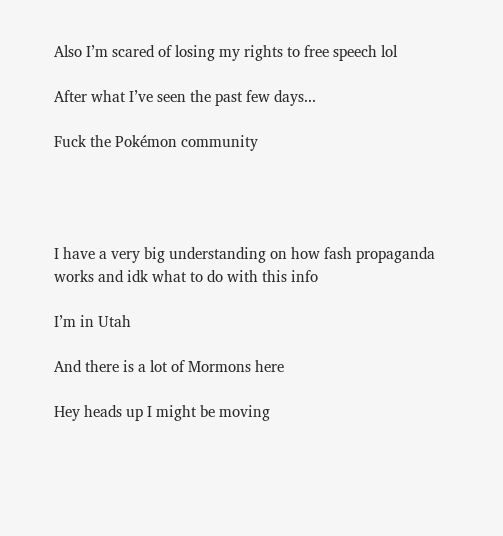Also I’m scared of losing my rights to free speech lol

After what I’ve seen the past few days...

Fuck the Pokémon community




I have a very big understanding on how fash propaganda works and idk what to do with this info

I’m in Utah

And there is a lot of Mormons here

Hey heads up I might be moving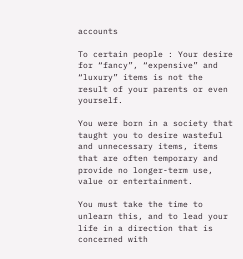accounts

To certain people : Your desire for “fancy”, “expensive” and “luxury” items is not the result of your parents or even yourself.

You were born in a society that taught you to desire wasteful and unnecessary items, items that are often temporary and provide no longer-term use, value or entertainment.

You must take the time to unlearn this, and to lead your life in a direction that is concerned with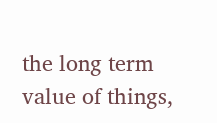the long term value of things,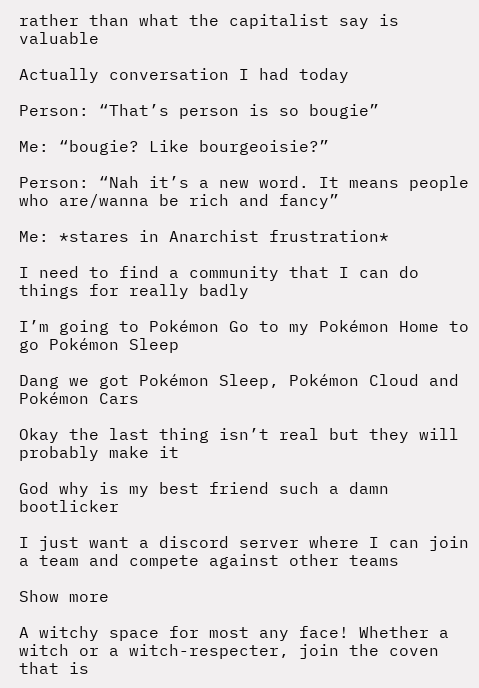rather than what the capitalist say is valuable

Actually conversation I had today

Person: “That’s person is so bougie”

Me: “bougie? Like bourgeoisie?”

Person: “Nah it’s a new word. It means people who are/wanna be rich and fancy”

Me: *stares in Anarchist frustration*

I need to find a community that I can do things for really badly

I’m going to Pokémon Go to my Pokémon Home to go Pokémon Sleep

Dang we got Pokémon Sleep, Pokémon Cloud and Pokémon Cars

Okay the last thing isn’t real but they will probably make it

God why is my best friend such a damn bootlicker

I just want a discord server where I can join a team and compete against other teams

Show more

A witchy space for most any face! Whether a witch or a witch-respecter, join the coven that is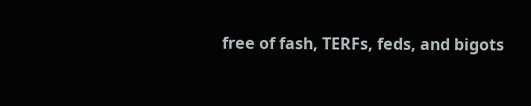free of fash, TERFs, feds, and bigots